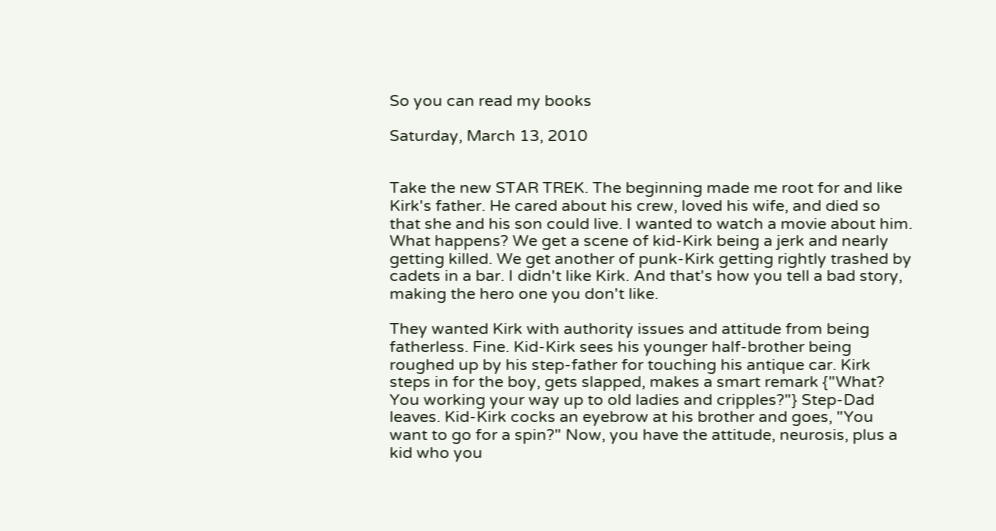So you can read my books

Saturday, March 13, 2010


Take the new STAR TREK. The beginning made me root for and like Kirk's father. He cared about his crew, loved his wife, and died so that she and his son could live. I wanted to watch a movie about him. What happens? We get a scene of kid-Kirk being a jerk and nearly getting killed. We get another of punk-Kirk getting rightly trashed by cadets in a bar. I didn't like Kirk. And that's how you tell a bad story, making the hero one you don't like.

They wanted Kirk with authority issues and attitude from being fatherless. Fine. Kid-Kirk sees his younger half-brother being roughed up by his step-father for touching his antique car. Kirk steps in for the boy, gets slapped, makes a smart remark {"What? You working your way up to old ladies and cripples?"} Step-Dad leaves. Kid-Kirk cocks an eyebrow at his brother and goes, "You want to go for a spin?" Now, you have the attitude, neurosis, plus a kid who you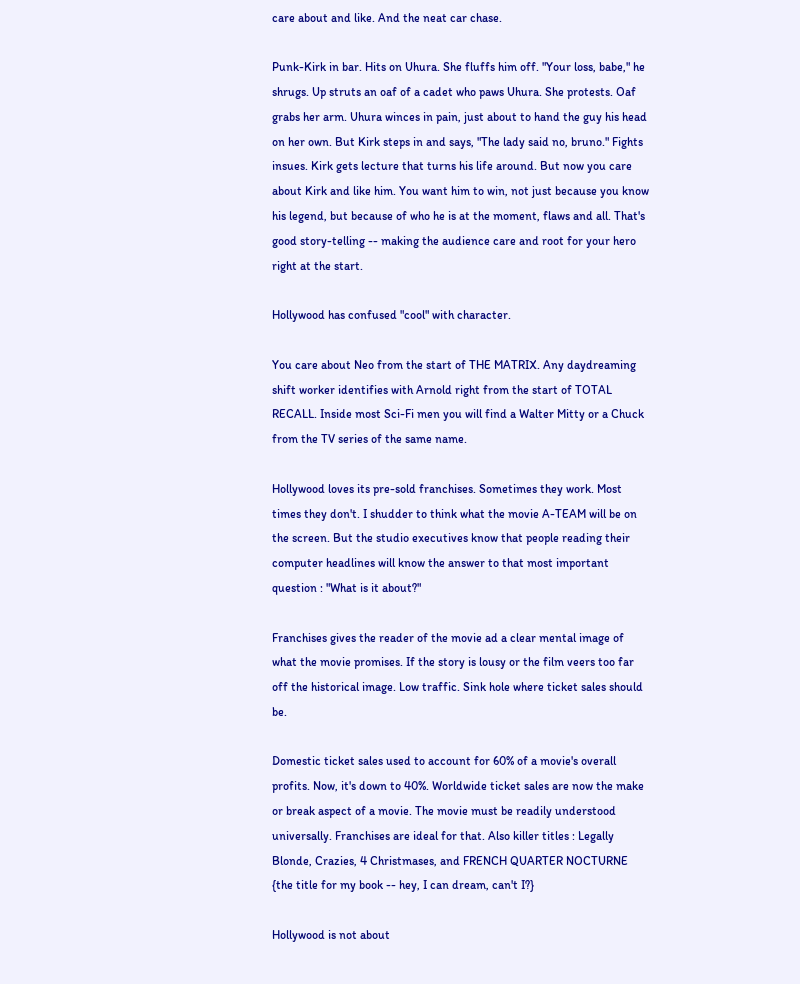care about and like. And the neat car chase.

Punk-Kirk in bar. Hits on Uhura. She fluffs him off. "Your loss, babe," he shrugs. Up struts an oaf of a cadet who paws Uhura. She protests. Oaf grabs her arm. Uhura winces in pain, just about to hand the guy his head on her own. But Kirk steps in and says, "The lady said no, bruno." Fights insues. Kirk gets lecture that turns his life around. But now you care about Kirk and like him. You want him to win, not just because you know his legend, but because of who he is at the moment, flaws and all. That's good story-telling -- making the audience care and root for your hero right at the start.

Hollywood has confused "cool" with character.

You care about Neo from the start of THE MATRIX. Any daydreaming shift worker identifies with Arnold right from the start of TOTAL RECALL. Inside most Sci-Fi men you will find a Walter Mitty or a Chuck from the TV series of the same name.

Hollywood loves its pre-sold franchises. Sometimes they work. Most times they don't. I shudder to think what the movie A-TEAM will be on the screen. But the studio executives know that people reading their computer headlines will know the answer to that most important question : "What is it about?"

Franchises gives the reader of the movie ad a clear mental image of what the movie promises. If the story is lousy or the film veers too far off the historical image. Low traffic. Sink hole where ticket sales should be.

Domestic ticket sales used to account for 60% of a movie's overall profits. Now, it's down to 40%. Worldwide ticket sales are now the make or break aspect of a movie. The movie must be readily understood universally. Franchises are ideal for that. Also killer titles : Legally Blonde, Crazies, 4 Christmases, and FRENCH QUARTER NOCTURNE {the title for my book -- hey, I can dream, can't I?}

Hollywood is not about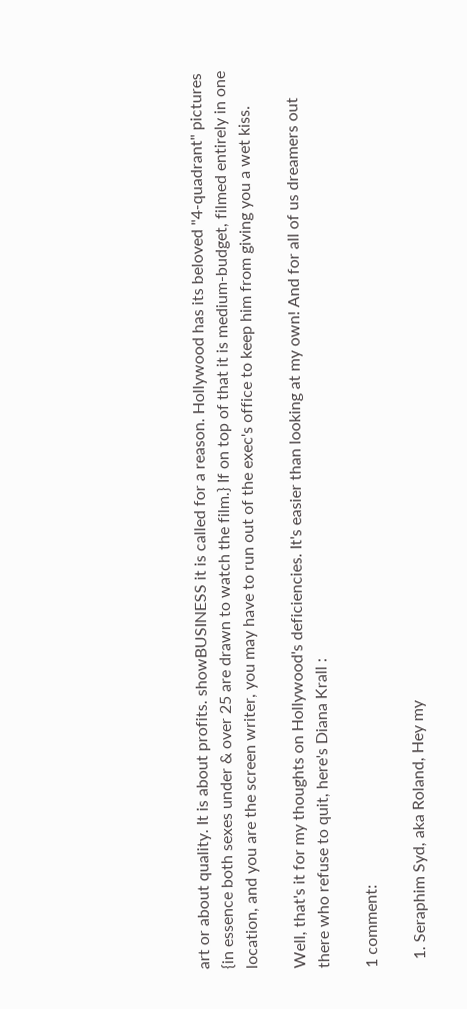art or about quality. It is about profits. showBUSINESS it is called for a reason. Hollywood has its beloved "4-quadrant" pictures {in essence both sexes under & over 25 are drawn to watch the film.} If on top of that it is medium-budget, filmed entirely in one location, and you are the screen writer, you may have to run out of the exec's office to keep him from giving you a wet kiss.

Well, that's it for my thoughts on Hollywood's deficiencies. It's easier than looking at my own! And for all of us dreamers out there who refuse to quit, here's Diana Krall :

1 comment:

  1. Seraphim Syd, aka Roland, Hey my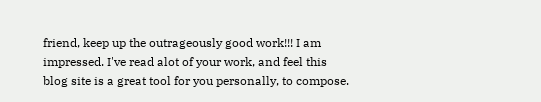friend, keep up the outrageously good work!!! I am impressed. I've read alot of your work, and feel this blog site is a great tool for you personally, to compose.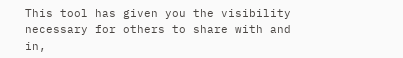This tool has given you the visibility necessary for others to share with and in,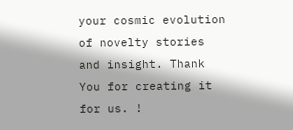your cosmic evolution of novelty stories and insight. Thank You for creating it for us. !